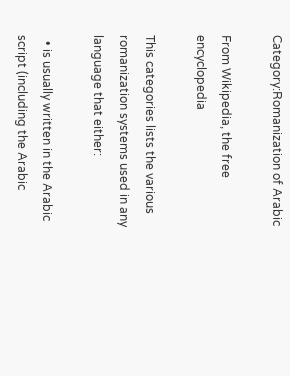Category:Romanization of Arabic

From Wikipedia, the free encyclopedia

This categories lists the various romanization systems used in any language that either:

  • is usually written in the Arabic script (including the Arabic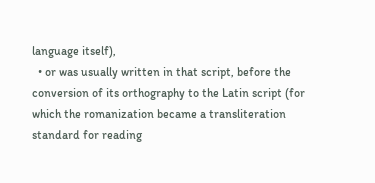language itself),
  • or was usually written in that script, before the conversion of its orthography to the Latin script (for which the romanization became a transliteration standard for reading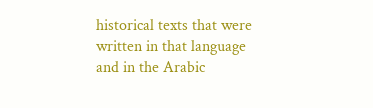historical texts that were written in that language and in the Arabic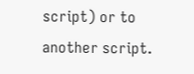script) or to another script.